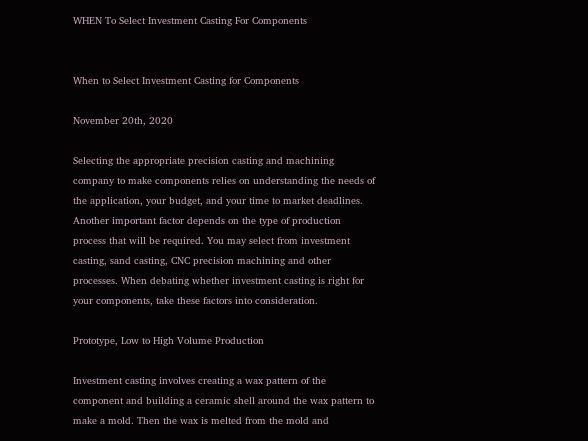WHEN To Select Investment Casting For Components


When to Select Investment Casting for Components

November 20th, 2020

Selecting the appropriate precision casting and machining company to make components relies on understanding the needs of the application, your budget, and your time to market deadlines. Another important factor depends on the type of production process that will be required. You may select from investment casting, sand casting, CNC precision machining and other processes. When debating whether investment casting is right for your components, take these factors into consideration.

Prototype, Low to High Volume Production

Investment casting involves creating a wax pattern of the component and building a ceramic shell around the wax pattern to make a mold. Then the wax is melted from the mold and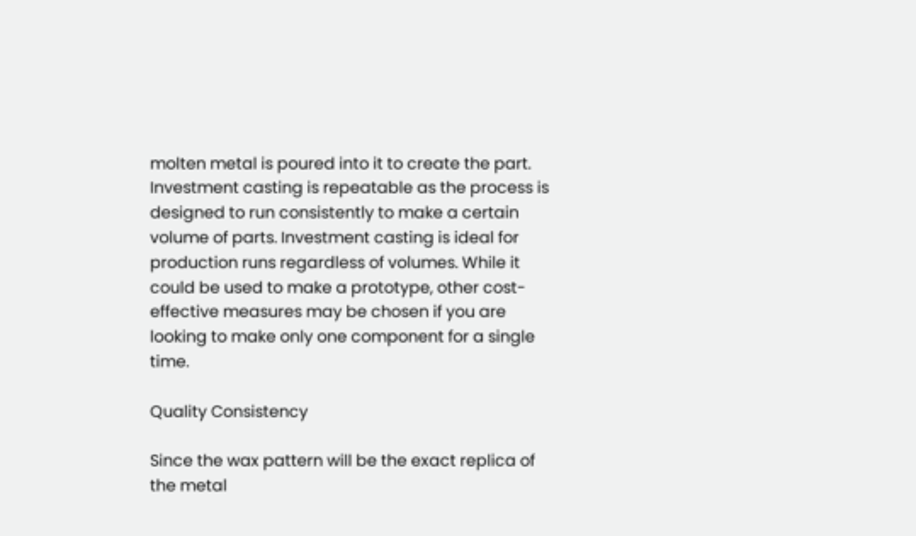molten metal is poured into it to create the part. Investment casting is repeatable as the process is designed to run consistently to make a certain volume of parts. Investment casting is ideal for production runs regardless of volumes. While it could be used to make a prototype, other cost-effective measures may be chosen if you are looking to make only one component for a single time.

Quality Consistency

Since the wax pattern will be the exact replica of the metal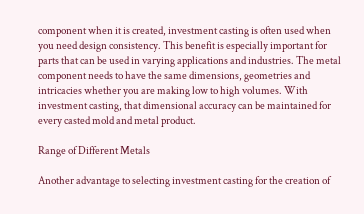component when it is created, investment casting is often used when you need design consistency. This benefit is especially important for parts that can be used in varying applications and industries. The metal component needs to have the same dimensions, geometries and intricacies whether you are making low to high volumes. With investment casting, that dimensional accuracy can be maintained for every casted mold and metal product.

Range of Different Metals

Another advantage to selecting investment casting for the creation of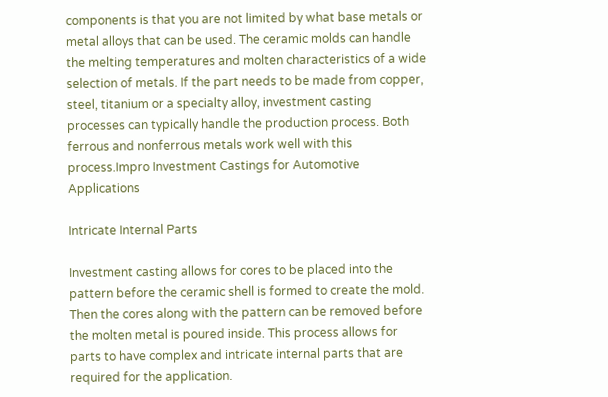components is that you are not limited by what base metals or metal alloys that can be used. The ceramic molds can handle the melting temperatures and molten characteristics of a wide selection of metals. If the part needs to be made from copper, steel, titanium or a specialty alloy, investment casting processes can typically handle the production process. Both ferrous and nonferrous metals work well with this process.Impro Investment Castings for Automotive Applications

Intricate Internal Parts

Investment casting allows for cores to be placed into the pattern before the ceramic shell is formed to create the mold. Then the cores along with the pattern can be removed before the molten metal is poured inside. This process allows for parts to have complex and intricate internal parts that are required for the application.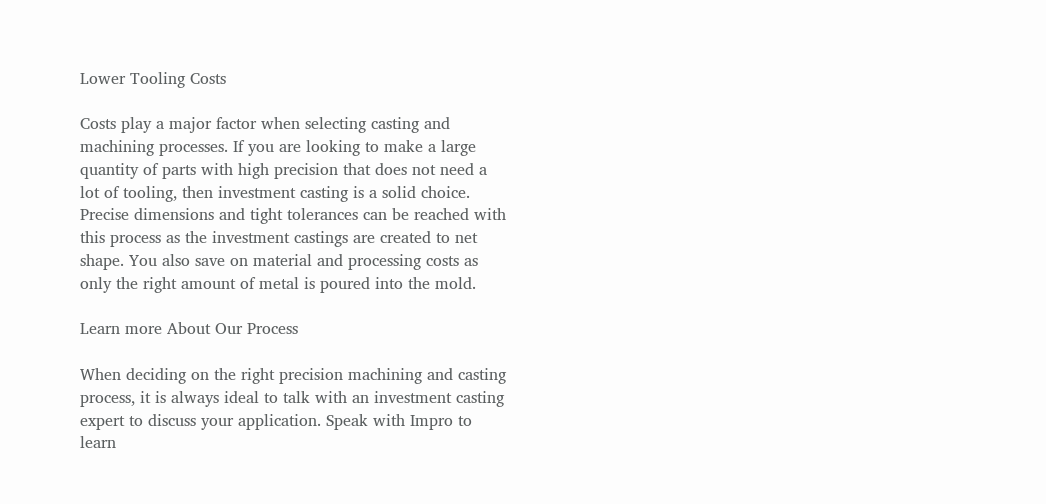Lower Tooling Costs

Costs play a major factor when selecting casting and machining processes. If you are looking to make a large quantity of parts with high precision that does not need a lot of tooling, then investment casting is a solid choice. Precise dimensions and tight tolerances can be reached with this process as the investment castings are created to net shape. You also save on material and processing costs as only the right amount of metal is poured into the mold.

Learn more About Our Process

When deciding on the right precision machining and casting process, it is always ideal to talk with an investment casting expert to discuss your application. Speak with Impro to learn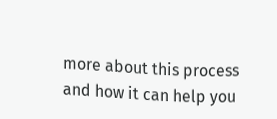more about this process and how it can help you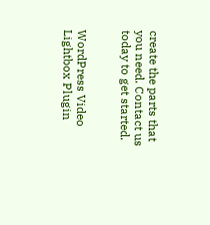create the parts that you need. Contact us today to get started.


WordPress Video Lightbox Plugin